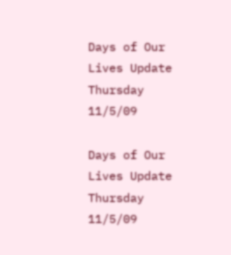Days of Our Lives Update Thursday 11/5/09

Days of Our Lives Update Thursday 11/5/09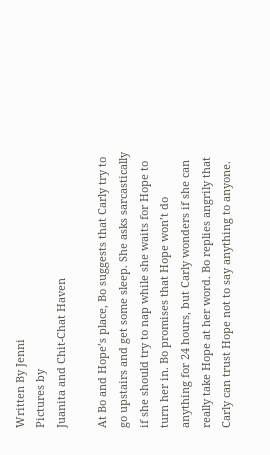Written By Jenni
Pictures by
Juanita and Chit-Chat Haven

At Bo and Hope’s place, Bo suggests that Carly try to go upstairs and get some sleep. She asks sarcastically if she should try to nap while she waits for Hope to turn her in. Bo promises that Hope won’t do anything for 24 hours, but Carly wonders if she can really take Hope at her word. Bo replies angrily that Carly can trust Hope not to say anything to anyone.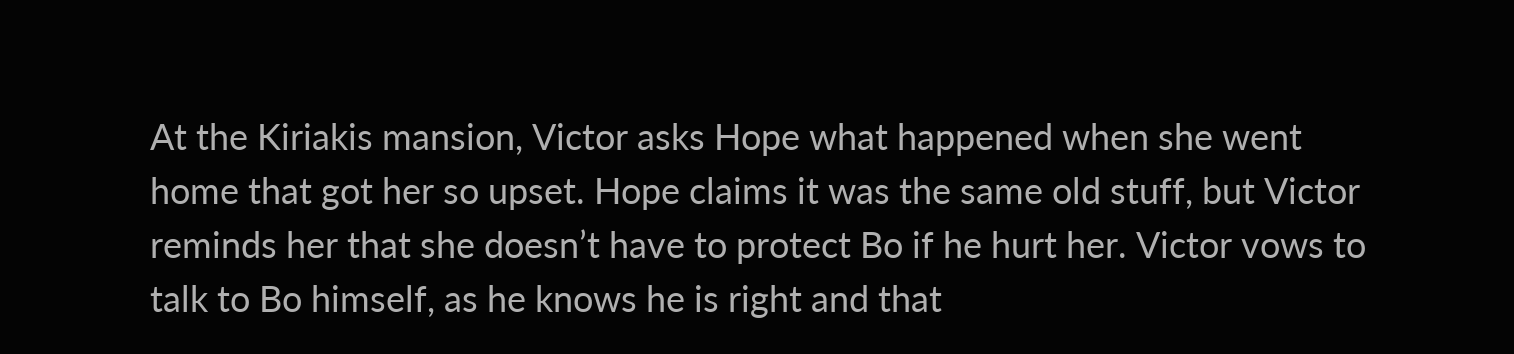At the Kiriakis mansion, Victor asks Hope what happened when she went home that got her so upset. Hope claims it was the same old stuff, but Victor reminds her that she doesn’t have to protect Bo if he hurt her. Victor vows to talk to Bo himself, as he knows he is right and that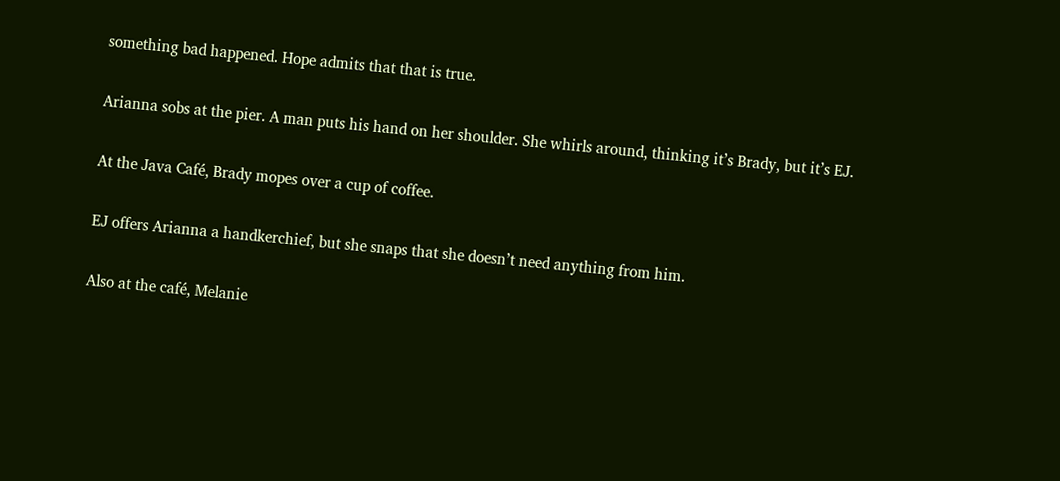something bad happened. Hope admits that that is true.

Arianna sobs at the pier. A man puts his hand on her shoulder. She whirls around, thinking it’s Brady, but it’s EJ.

At the Java Café, Brady mopes over a cup of coffee.

EJ offers Arianna a handkerchief, but she snaps that she doesn’t need anything from him.

Also at the café, Melanie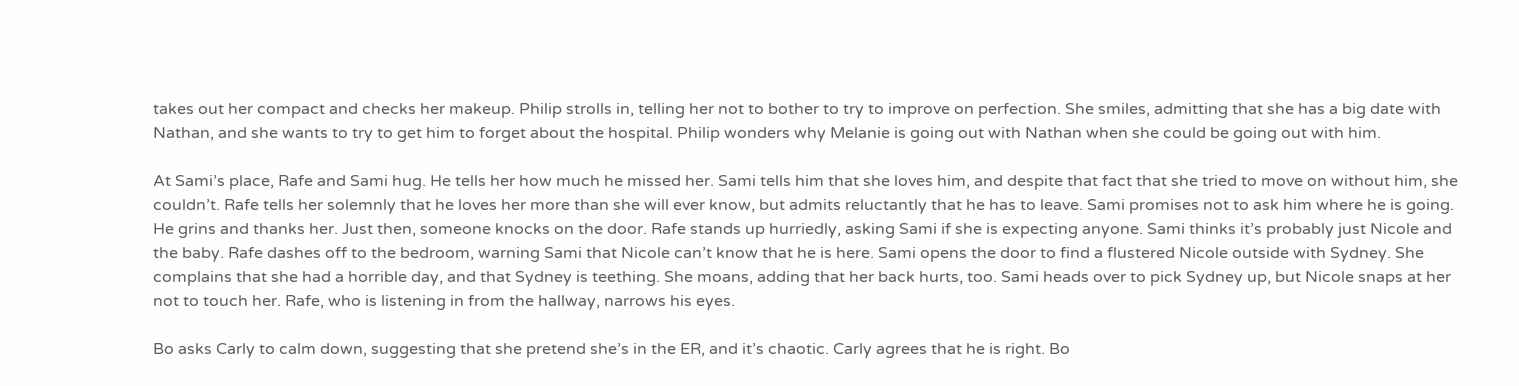takes out her compact and checks her makeup. Philip strolls in, telling her not to bother to try to improve on perfection. She smiles, admitting that she has a big date with Nathan, and she wants to try to get him to forget about the hospital. Philip wonders why Melanie is going out with Nathan when she could be going out with him.

At Sami’s place, Rafe and Sami hug. He tells her how much he missed her. Sami tells him that she loves him, and despite that fact that she tried to move on without him, she couldn’t. Rafe tells her solemnly that he loves her more than she will ever know, but admits reluctantly that he has to leave. Sami promises not to ask him where he is going. He grins and thanks her. Just then, someone knocks on the door. Rafe stands up hurriedly, asking Sami if she is expecting anyone. Sami thinks it’s probably just Nicole and the baby. Rafe dashes off to the bedroom, warning Sami that Nicole can’t know that he is here. Sami opens the door to find a flustered Nicole outside with Sydney. She complains that she had a horrible day, and that Sydney is teething. She moans, adding that her back hurts, too. Sami heads over to pick Sydney up, but Nicole snaps at her not to touch her. Rafe, who is listening in from the hallway, narrows his eyes.

Bo asks Carly to calm down, suggesting that she pretend she’s in the ER, and it’s chaotic. Carly agrees that he is right. Bo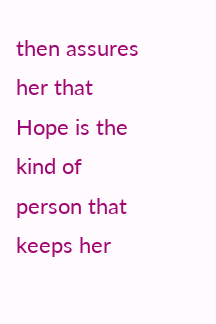then assures her that Hope is the kind of person that keeps her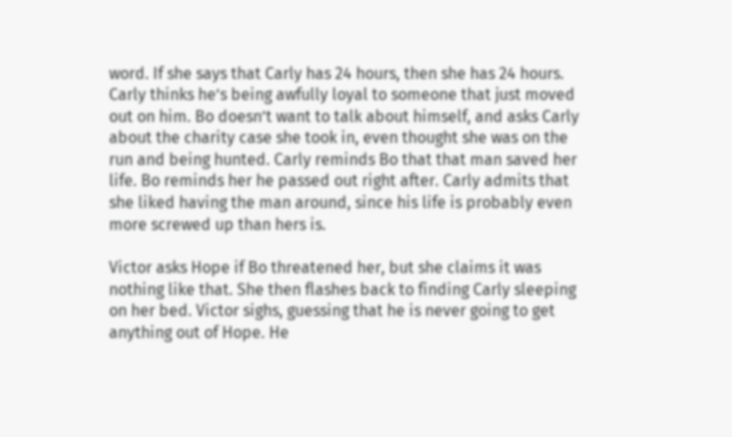word. If she says that Carly has 24 hours, then she has 24 hours. Carly thinks he’s being awfully loyal to someone that just moved out on him. Bo doesn’t want to talk about himself, and asks Carly about the charity case she took in, even thought she was on the run and being hunted. Carly reminds Bo that that man saved her life. Bo reminds her he passed out right after. Carly admits that she liked having the man around, since his life is probably even more screwed up than hers is.

Victor asks Hope if Bo threatened her, but she claims it was nothing like that. She then flashes back to finding Carly sleeping on her bed. Victor sighs, guessing that he is never going to get anything out of Hope. He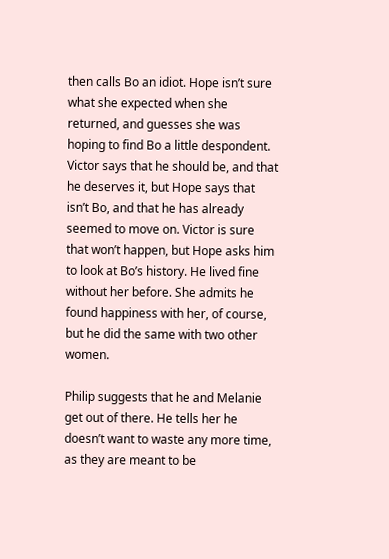then calls Bo an idiot. Hope isn’t sure what she expected when she returned, and guesses she was hoping to find Bo a little despondent. Victor says that he should be, and that he deserves it, but Hope says that isn’t Bo, and that he has already seemed to move on. Victor is sure that won’t happen, but Hope asks him to look at Bo’s history. He lived fine without her before. She admits he found happiness with her, of course, but he did the same with two other women.

Philip suggests that he and Melanie get out of there. He tells her he doesn’t want to waste any more time, as they are meant to be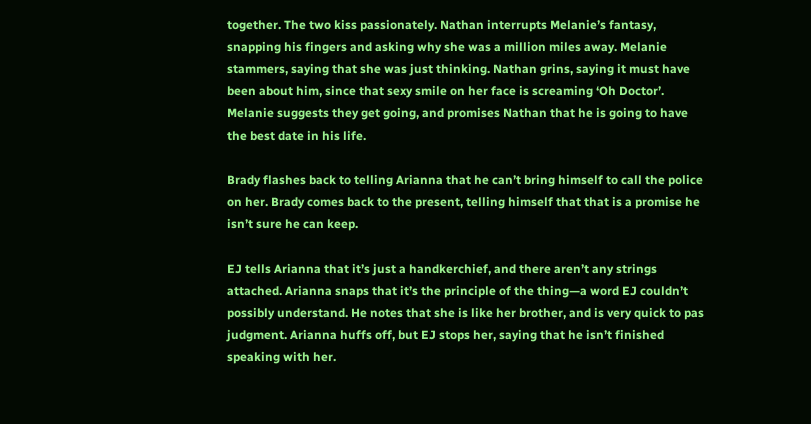together. The two kiss passionately. Nathan interrupts Melanie’s fantasy, snapping his fingers and asking why she was a million miles away. Melanie stammers, saying that she was just thinking. Nathan grins, saying it must have been about him, since that sexy smile on her face is screaming ‘Oh Doctor’. Melanie suggests they get going, and promises Nathan that he is going to have the best date in his life.

Brady flashes back to telling Arianna that he can’t bring himself to call the police on her. Brady comes back to the present, telling himself that that is a promise he isn’t sure he can keep.

EJ tells Arianna that it’s just a handkerchief, and there aren’t any strings attached. Arianna snaps that it’s the principle of the thing—a word EJ couldn’t possibly understand. He notes that she is like her brother, and is very quick to pas judgment. Arianna huffs off, but EJ stops her, saying that he isn’t finished speaking with her.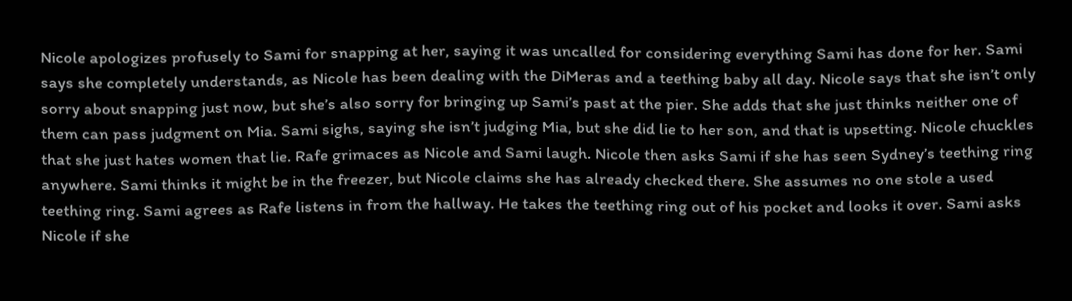Nicole apologizes profusely to Sami for snapping at her, saying it was uncalled for considering everything Sami has done for her. Sami says she completely understands, as Nicole has been dealing with the DiMeras and a teething baby all day. Nicole says that she isn’t only sorry about snapping just now, but she’s also sorry for bringing up Sami’s past at the pier. She adds that she just thinks neither one of them can pass judgment on Mia. Sami sighs, saying she isn’t judging Mia, but she did lie to her son, and that is upsetting. Nicole chuckles that she just hates women that lie. Rafe grimaces as Nicole and Sami laugh. Nicole then asks Sami if she has seen Sydney’s teething ring anywhere. Sami thinks it might be in the freezer, but Nicole claims she has already checked there. She assumes no one stole a used teething ring. Sami agrees as Rafe listens in from the hallway. He takes the teething ring out of his pocket and looks it over. Sami asks Nicole if she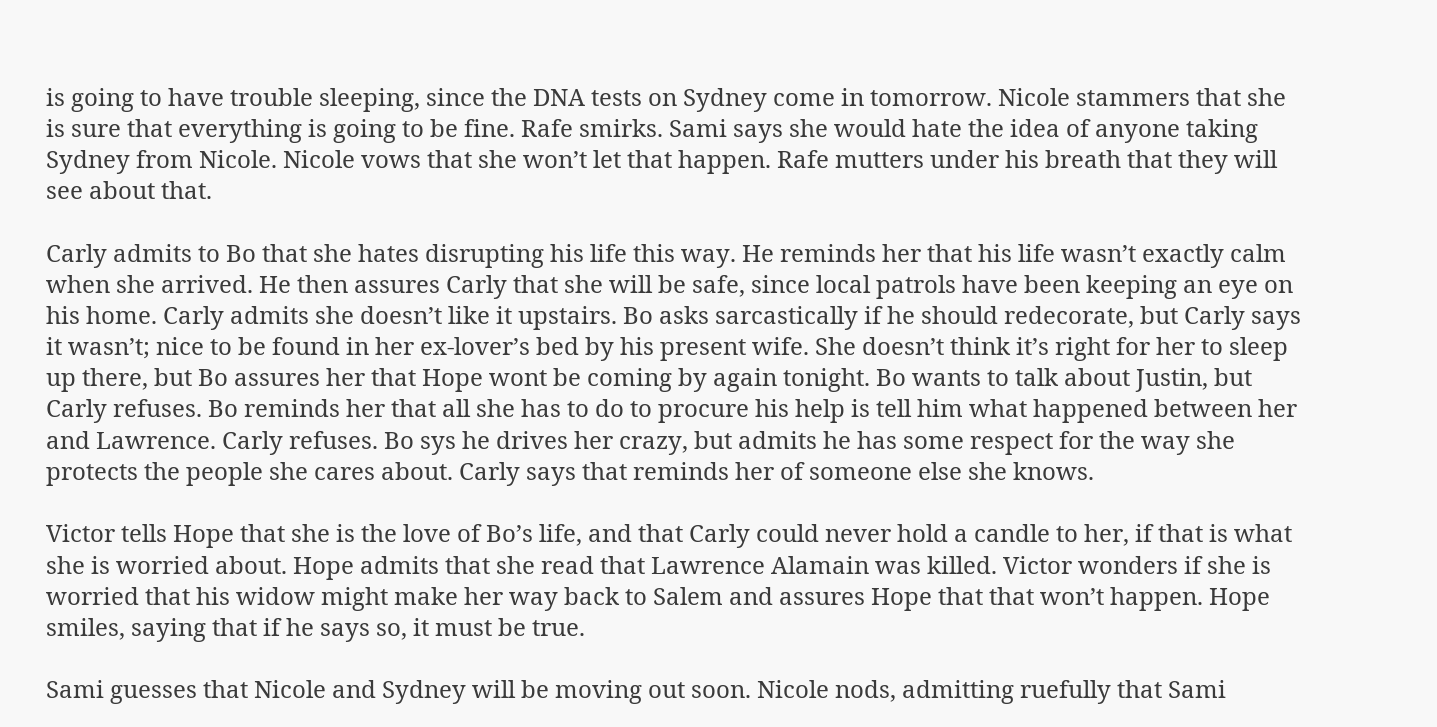is going to have trouble sleeping, since the DNA tests on Sydney come in tomorrow. Nicole stammers that she is sure that everything is going to be fine. Rafe smirks. Sami says she would hate the idea of anyone taking Sydney from Nicole. Nicole vows that she won’t let that happen. Rafe mutters under his breath that they will see about that.

Carly admits to Bo that she hates disrupting his life this way. He reminds her that his life wasn’t exactly calm when she arrived. He then assures Carly that she will be safe, since local patrols have been keeping an eye on his home. Carly admits she doesn’t like it upstairs. Bo asks sarcastically if he should redecorate, but Carly says it wasn’t; nice to be found in her ex-lover’s bed by his present wife. She doesn’t think it’s right for her to sleep up there, but Bo assures her that Hope wont be coming by again tonight. Bo wants to talk about Justin, but Carly refuses. Bo reminds her that all she has to do to procure his help is tell him what happened between her and Lawrence. Carly refuses. Bo sys he drives her crazy, but admits he has some respect for the way she protects the people she cares about. Carly says that reminds her of someone else she knows.

Victor tells Hope that she is the love of Bo’s life, and that Carly could never hold a candle to her, if that is what she is worried about. Hope admits that she read that Lawrence Alamain was killed. Victor wonders if she is worried that his widow might make her way back to Salem and assures Hope that that won’t happen. Hope smiles, saying that if he says so, it must be true.

Sami guesses that Nicole and Sydney will be moving out soon. Nicole nods, admitting ruefully that Sami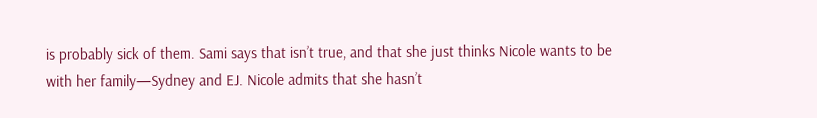is probably sick of them. Sami says that isn’t true, and that she just thinks Nicole wants to be with her family—Sydney and EJ. Nicole admits that she hasn’t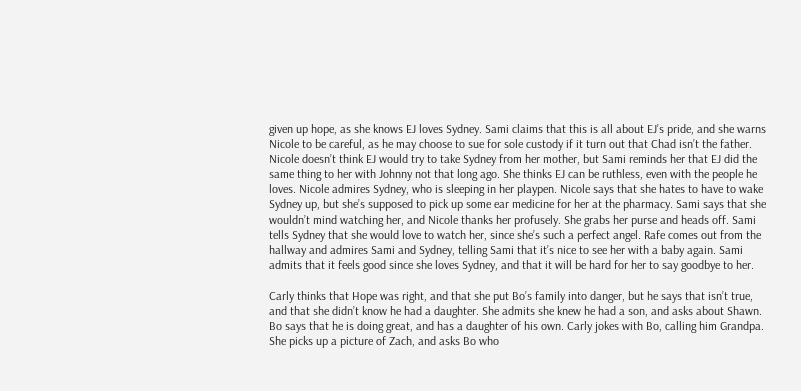given up hope, as she knows EJ loves Sydney. Sami claims that this is all about EJ’s pride, and she warns Nicole to be careful, as he may choose to sue for sole custody if it turn out that Chad isn’t the father. Nicole doesn’t think EJ would try to take Sydney from her mother, but Sami reminds her that EJ did the same thing to her with Johnny not that long ago. She thinks EJ can be ruthless, even with the people he loves. Nicole admires Sydney, who is sleeping in her playpen. Nicole says that she hates to have to wake Sydney up, but she’s supposed to pick up some ear medicine for her at the pharmacy. Sami says that she wouldn’t mind watching her, and Nicole thanks her profusely. She grabs her purse and heads off. Sami tells Sydney that she would love to watch her, since she’s such a perfect angel. Rafe comes out from the hallway and admires Sami and Sydney, telling Sami that it’s nice to see her with a baby again. Sami admits that it feels good since she loves Sydney, and that it will be hard for her to say goodbye to her.

Carly thinks that Hope was right, and that she put Bo’s family into danger, but he says that isn’t true, and that she didn’t know he had a daughter. She admits she knew he had a son, and asks about Shawn. Bo says that he is doing great, and has a daughter of his own. Carly jokes with Bo, calling him Grandpa. She picks up a picture of Zach, and asks Bo who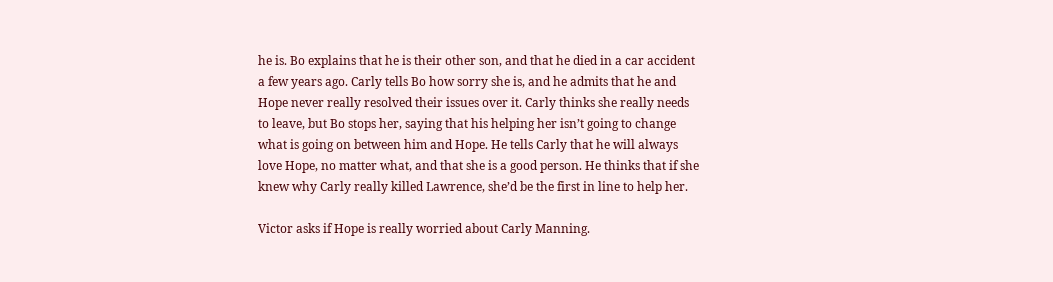he is. Bo explains that he is their other son, and that he died in a car accident a few years ago. Carly tells Bo how sorry she is, and he admits that he and Hope never really resolved their issues over it. Carly thinks she really needs to leave, but Bo stops her, saying that his helping her isn’t going to change what is going on between him and Hope. He tells Carly that he will always love Hope, no matter what, and that she is a good person. He thinks that if she knew why Carly really killed Lawrence, she’d be the first in line to help her.

Victor asks if Hope is really worried about Carly Manning.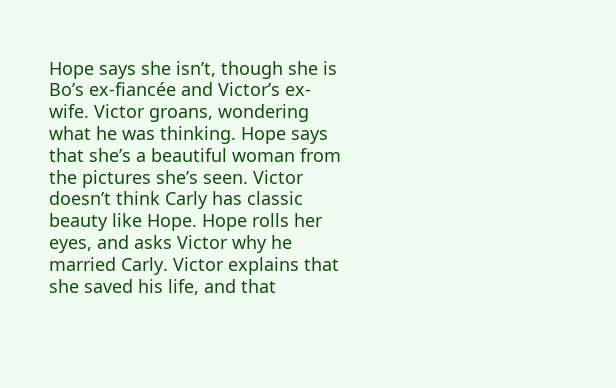Hope says she isn’t, though she is Bo’s ex-fiancée and Victor’s ex-wife. Victor groans, wondering what he was thinking. Hope says that she’s a beautiful woman from the pictures she’s seen. Victor doesn’t think Carly has classic beauty like Hope. Hope rolls her eyes, and asks Victor why he married Carly. Victor explains that she saved his life, and that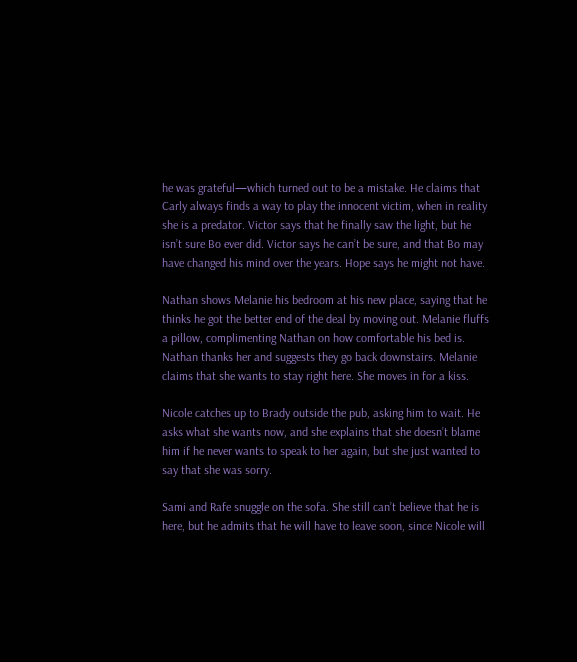he was grateful—which turned out to be a mistake. He claims that Carly always finds a way to play the innocent victim, when in reality she is a predator. Victor says that he finally saw the light, but he isn’t sure Bo ever did. Victor says he can’t be sure, and that Bo may have changed his mind over the years. Hope says he might not have.

Nathan shows Melanie his bedroom at his new place, saying that he thinks he got the better end of the deal by moving out. Melanie fluffs a pillow, complimenting Nathan on how comfortable his bed is. Nathan thanks her and suggests they go back downstairs. Melanie claims that she wants to stay right here. She moves in for a kiss.

Nicole catches up to Brady outside the pub, asking him to wait. He asks what she wants now, and she explains that she doesn’t blame him if he never wants to speak to her again, but she just wanted to say that she was sorry.

Sami and Rafe snuggle on the sofa. She still can’t believe that he is here, but he admits that he will have to leave soon, since Nicole will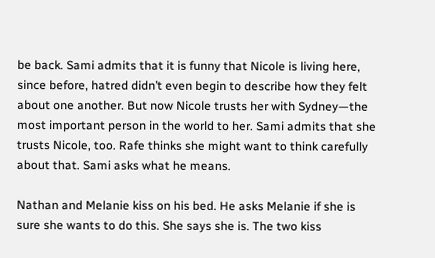be back. Sami admits that it is funny that Nicole is living here, since before, hatred didn’t even begin to describe how they felt about one another. But now Nicole trusts her with Sydney—the most important person in the world to her. Sami admits that she trusts Nicole, too. Rafe thinks she might want to think carefully about that. Sami asks what he means.

Nathan and Melanie kiss on his bed. He asks Melanie if she is sure she wants to do this. She says she is. The two kiss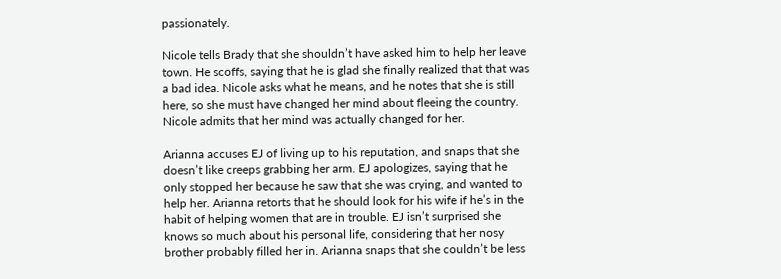passionately.

Nicole tells Brady that she shouldn’t have asked him to help her leave town. He scoffs, saying that he is glad she finally realized that that was a bad idea. Nicole asks what he means, and he notes that she is still here, so she must have changed her mind about fleeing the country. Nicole admits that her mind was actually changed for her.

Arianna accuses EJ of living up to his reputation, and snaps that she doesn’t like creeps grabbing her arm. EJ apologizes, saying that he only stopped her because he saw that she was crying, and wanted to help her. Arianna retorts that he should look for his wife if he’s in the habit of helping women that are in trouble. EJ isn’t surprised she knows so much about his personal life, considering that her nosy brother probably filled her in. Arianna snaps that she couldn’t be less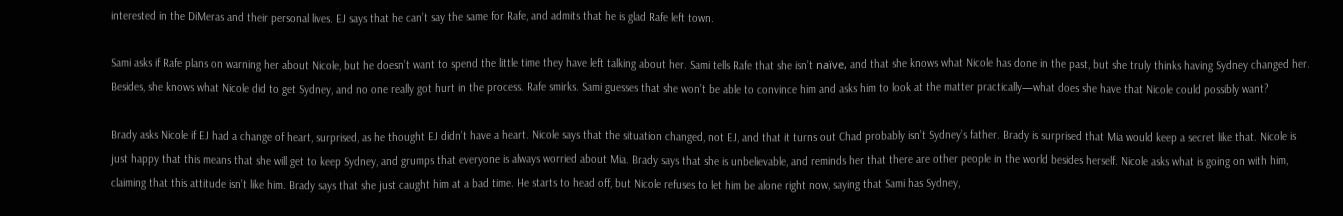interested in the DiMeras and their personal lives. EJ says that he can’t say the same for Rafe, and admits that he is glad Rafe left town.

Sami asks if Rafe plans on warning her about Nicole, but he doesn’t want to spend the little time they have left talking about her. Sami tells Rafe that she isn’t naïve, and that she knows what Nicole has done in the past, but she truly thinks having Sydney changed her. Besides, she knows what Nicole did to get Sydney, and no one really got hurt in the process. Rafe smirks. Sami guesses that she won’t be able to convince him and asks him to look at the matter practically—what does she have that Nicole could possibly want?

Brady asks Nicole if EJ had a change of heart, surprised, as he thought EJ didn’t have a heart. Nicole says that the situation changed, not EJ, and that it turns out Chad probably isn’t Sydney’s father. Brady is surprised that Mia would keep a secret like that. Nicole is just happy that this means that she will get to keep Sydney, and grumps that everyone is always worried about Mia. Brady says that she is unbelievable, and reminds her that there are other people in the world besides herself. Nicole asks what is going on with him, claiming that this attitude isn’t like him. Brady says that she just caught him at a bad time. He starts to head off, but Nicole refuses to let him be alone right now, saying that Sami has Sydney,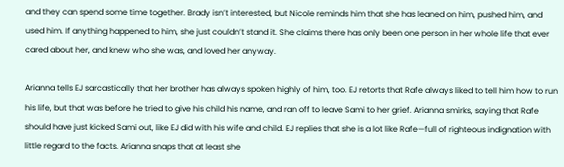and they can spend some time together. Brady isn’t interested, but Nicole reminds him that she has leaned on him, pushed him, and used him. If anything happened to him, she just couldn’t stand it. She claims there has only been one person in her whole life that ever cared about her, and knew who she was, and loved her anyway.

Arianna tells EJ sarcastically that her brother has always spoken highly of him, too. EJ retorts that Rafe always liked to tell him how to run his life, but that was before he tried to give his child his name, and ran off to leave Sami to her grief. Arianna smirks, saying that Rafe should have just kicked Sami out, like EJ did with his wife and child. EJ replies that she is a lot like Rafe—full of righteous indignation with little regard to the facts. Arianna snaps that at least she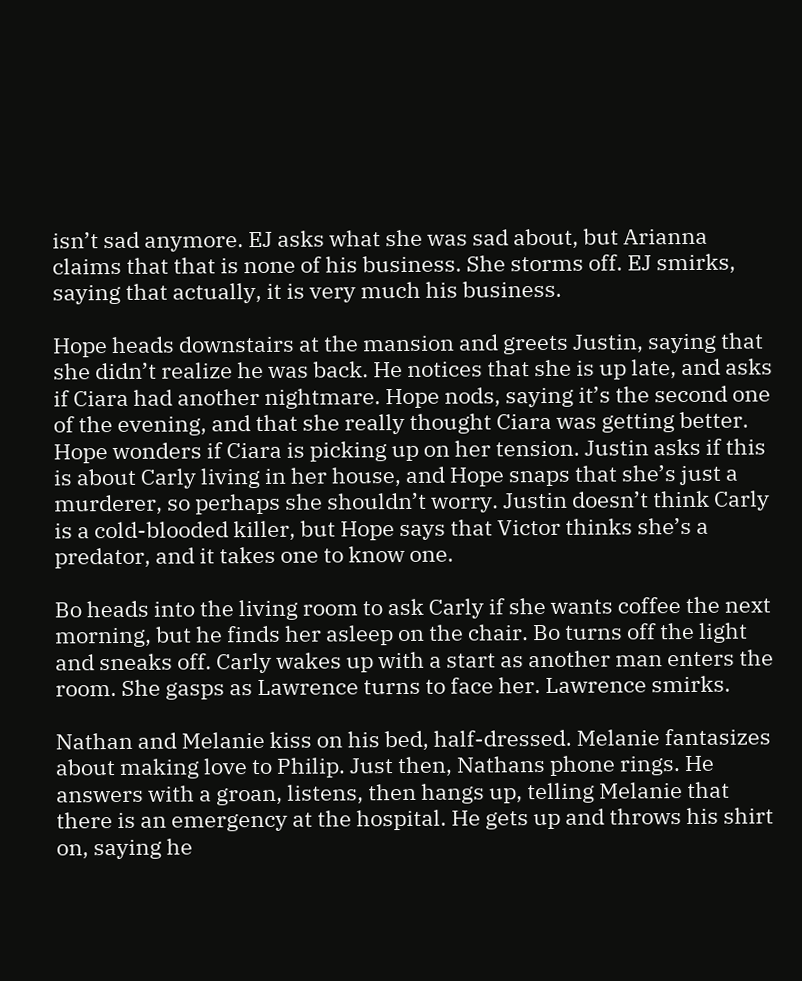isn’t sad anymore. EJ asks what she was sad about, but Arianna claims that that is none of his business. She storms off. EJ smirks, saying that actually, it is very much his business.

Hope heads downstairs at the mansion and greets Justin, saying that she didn’t realize he was back. He notices that she is up late, and asks if Ciara had another nightmare. Hope nods, saying it’s the second one of the evening, and that she really thought Ciara was getting better. Hope wonders if Ciara is picking up on her tension. Justin asks if this is about Carly living in her house, and Hope snaps that she’s just a murderer, so perhaps she shouldn’t worry. Justin doesn’t think Carly is a cold-blooded killer, but Hope says that Victor thinks she’s a predator, and it takes one to know one.

Bo heads into the living room to ask Carly if she wants coffee the next morning, but he finds her asleep on the chair. Bo turns off the light and sneaks off. Carly wakes up with a start as another man enters the room. She gasps as Lawrence turns to face her. Lawrence smirks.

Nathan and Melanie kiss on his bed, half-dressed. Melanie fantasizes about making love to Philip. Just then, Nathans phone rings. He answers with a groan, listens, then hangs up, telling Melanie that there is an emergency at the hospital. He gets up and throws his shirt on, saying he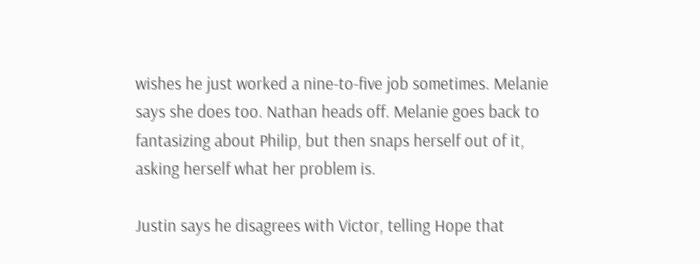wishes he just worked a nine-to-five job sometimes. Melanie says she does too. Nathan heads off. Melanie goes back to fantasizing about Philip, but then snaps herself out of it, asking herself what her problem is.

Justin says he disagrees with Victor, telling Hope that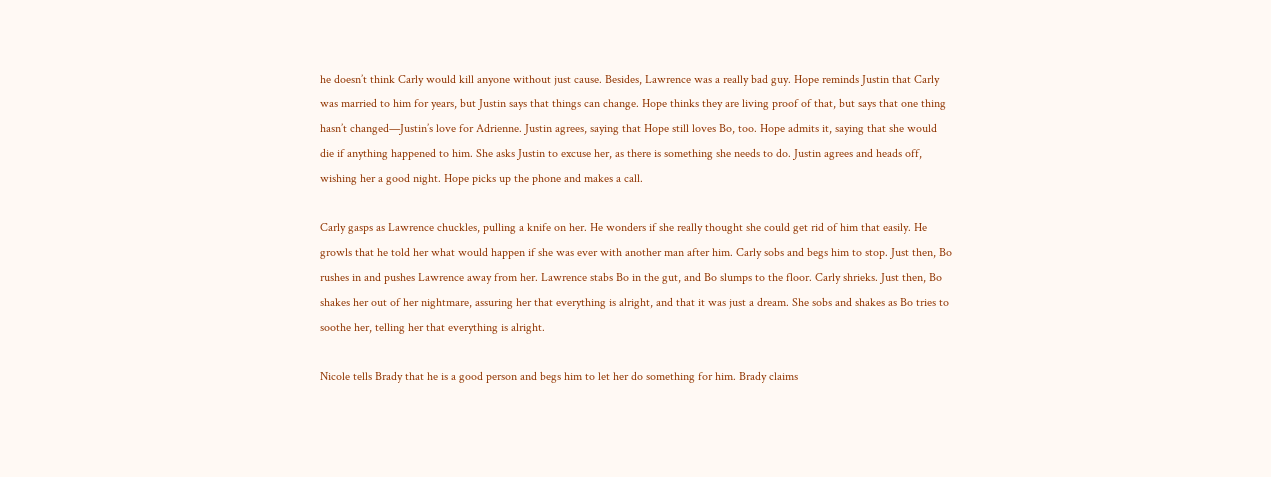he doesn’t think Carly would kill anyone without just cause. Besides, Lawrence was a really bad guy. Hope reminds Justin that Carly was married to him for years, but Justin says that things can change. Hope thinks they are living proof of that, but says that one thing hasn’t changed—Justin’s love for Adrienne. Justin agrees, saying that Hope still loves Bo, too. Hope admits it, saying that she would die if anything happened to him. She asks Justin to excuse her, as there is something she needs to do. Justin agrees and heads off, wishing her a good night. Hope picks up the phone and makes a call.

Carly gasps as Lawrence chuckles, pulling a knife on her. He wonders if she really thought she could get rid of him that easily. He growls that he told her what would happen if she was ever with another man after him. Carly sobs and begs him to stop. Just then, Bo rushes in and pushes Lawrence away from her. Lawrence stabs Bo in the gut, and Bo slumps to the floor. Carly shrieks. Just then, Bo shakes her out of her nightmare, assuring her that everything is alright, and that it was just a dream. She sobs and shakes as Bo tries to soothe her, telling her that everything is alright.

Nicole tells Brady that he is a good person and begs him to let her do something for him. Brady claims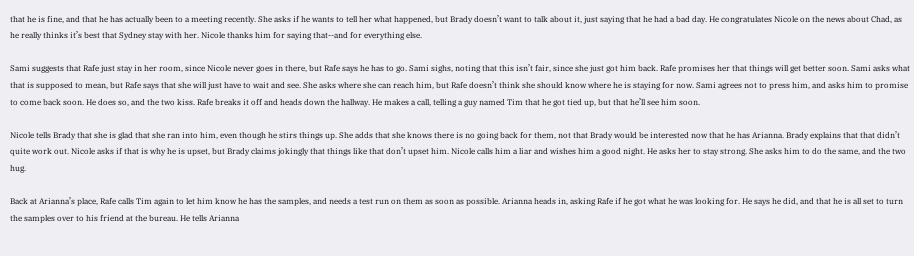that he is fine, and that he has actually been to a meeting recently. She asks if he wants to tell her what happened, but Brady doesn’t want to talk about it, just saying that he had a bad day. He congratulates Nicole on the news about Chad, as he really thinks it’s best that Sydney stay with her. Nicole thanks him for saying that--and for everything else.

Sami suggests that Rafe just stay in her room, since Nicole never goes in there, but Rafe says he has to go. Sami sighs, noting that this isn’t fair, since she just got him back. Rafe promises her that things will get better soon. Sami asks what that is supposed to mean, but Rafe says that she will just have to wait and see. She asks where she can reach him, but Rafe doesn’t think she should know where he is staying for now. Sami agrees not to press him, and asks him to promise to come back soon. He does so, and the two kiss. Rafe breaks it off and heads down the hallway. He makes a call, telling a guy named Tim that he got tied up, but that he’ll see him soon.

Nicole tells Brady that she is glad that she ran into him, even though he stirs things up. She adds that she knows there is no going back for them, not that Brady would be interested now that he has Arianna. Brady explains that that didn’t quite work out. Nicole asks if that is why he is upset, but Brady claims jokingly that things like that don’t upset him. Nicole calls him a liar and wishes him a good night. He asks her to stay strong. She asks him to do the same, and the two hug.

Back at Arianna’s place, Rafe calls Tim again to let him know he has the samples, and needs a test run on them as soon as possible. Arianna heads in, asking Rafe if he got what he was looking for. He says he did, and that he is all set to turn the samples over to his friend at the bureau. He tells Arianna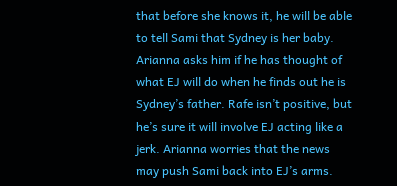that before she knows it, he will be able to tell Sami that Sydney is her baby. Arianna asks him if he has thought of what EJ will do when he finds out he is Sydney’s father. Rafe isn’t positive, but he’s sure it will involve EJ acting like a jerk. Arianna worries that the news may push Sami back into EJ’s arms.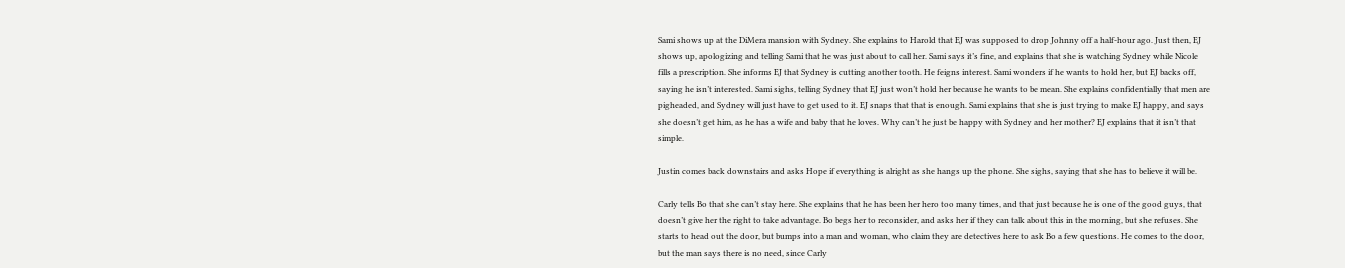Sami shows up at the DiMera mansion with Sydney. She explains to Harold that EJ was supposed to drop Johnny off a half-hour ago. Just then, EJ shows up, apologizing and telling Sami that he was just about to call her. Sami says it’s fine, and explains that she is watching Sydney while Nicole fills a prescription. She informs EJ that Sydney is cutting another tooth. He feigns interest. Sami wonders if he wants to hold her, but EJ backs off, saying he isn’t interested. Sami sighs, telling Sydney that EJ just won’t hold her because he wants to be mean. She explains confidentially that men are pigheaded, and Sydney will just have to get used to it. EJ snaps that that is enough. Sami explains that she is just trying to make EJ happy, and says she doesn’t get him, as he has a wife and baby that he loves. Why can’t he just be happy with Sydney and her mother? EJ explains that it isn’t that simple.

Justin comes back downstairs and asks Hope if everything is alright as she hangs up the phone. She sighs, saying that she has to believe it will be.

Carly tells Bo that she can’t stay here. She explains that he has been her hero too many times, and that just because he is one of the good guys, that doesn’t give her the right to take advantage. Bo begs her to reconsider, and asks her if they can talk about this in the morning, but she refuses. She starts to head out the door, but bumps into a man and woman, who claim they are detectives here to ask Bo a few questions. He comes to the door, but the man says there is no need, since Carly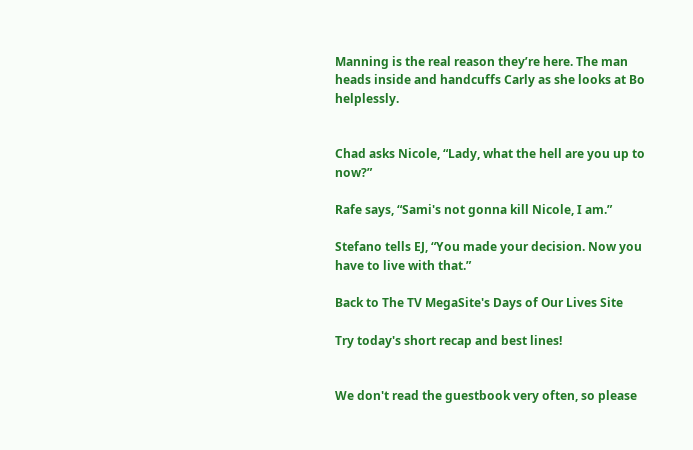Manning is the real reason they’re here. The man heads inside and handcuffs Carly as she looks at Bo helplessly.


Chad asks Nicole, “Lady, what the hell are you up to now?”

Rafe says, “Sami's not gonna kill Nicole, I am.”

Stefano tells EJ, “You made your decision. Now you have to live with that.”

Back to The TV MegaSite's Days of Our Lives Site

Try today's short recap and best lines!


We don't read the guestbook very often, so please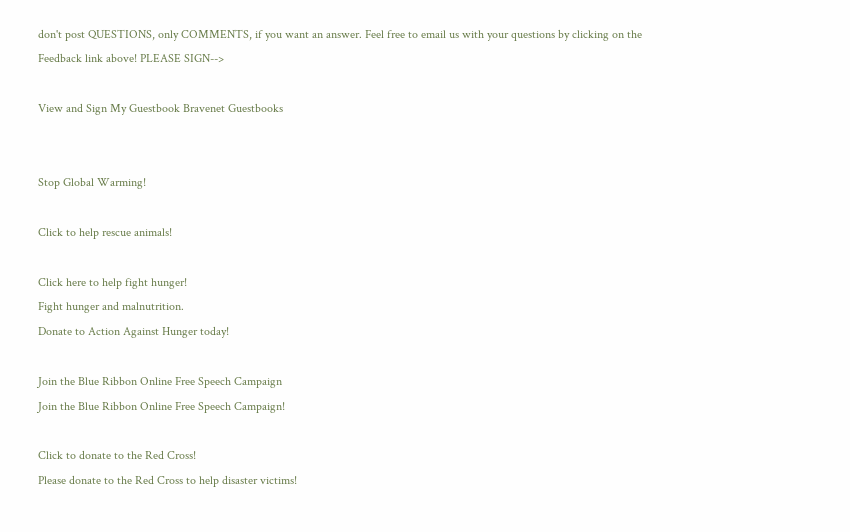don't post QUESTIONS, only COMMENTS, if you want an answer. Feel free to email us with your questions by clicking on the Feedback link above! PLEASE SIGN-->

View and Sign My Guestbook Bravenet Guestbooks


Stop Global Warming!

Click to help rescue animals!

Click here to help fight hunger!
Fight hunger and malnutrition.
Donate to Action Against Hunger today!

Join the Blue Ribbon Online Free Speech Campaign
Join the Blue Ribbon Online Free Speech Campaign!

Click to donate to the Red Cross!
Please donate to the Red Cross to help disaster victims!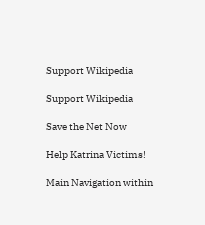Support Wikipedia

Support Wikipedia

Save the Net Now

Help Katrina Victims!

Main Navigation within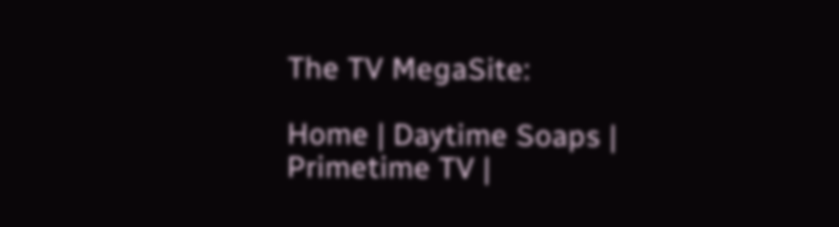The TV MegaSite:

Home | Daytime Soaps | Primetime TV |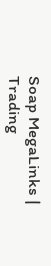Soap MegaLinks | Trading